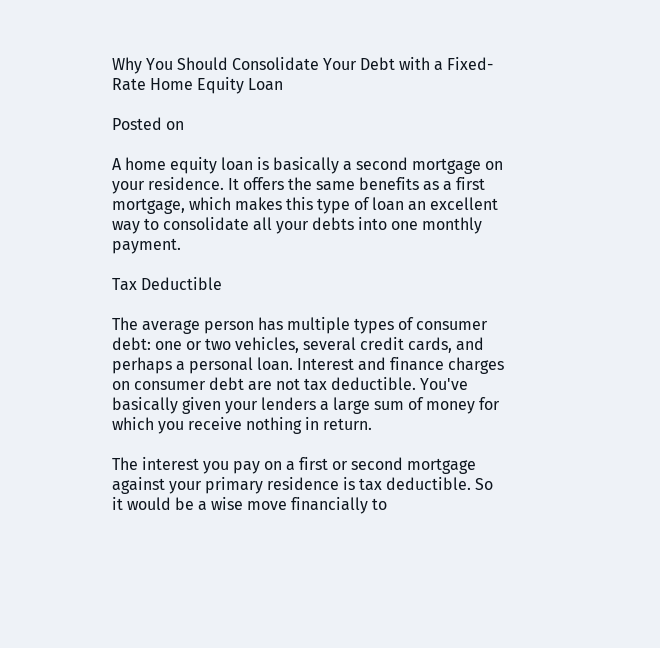Why You Should Consolidate Your Debt with a Fixed-Rate Home Equity Loan

Posted on

A home equity loan is basically a second mortgage on your residence. It offers the same benefits as a first mortgage, which makes this type of loan an excellent way to consolidate all your debts into one monthly payment.

Tax Deductible

The average person has multiple types of consumer debt: one or two vehicles, several credit cards, and perhaps a personal loan. Interest and finance charges on consumer debt are not tax deductible. You've basically given your lenders a large sum of money for which you receive nothing in return.

The interest you pay on a first or second mortgage against your primary residence is tax deductible. So it would be a wise move financially to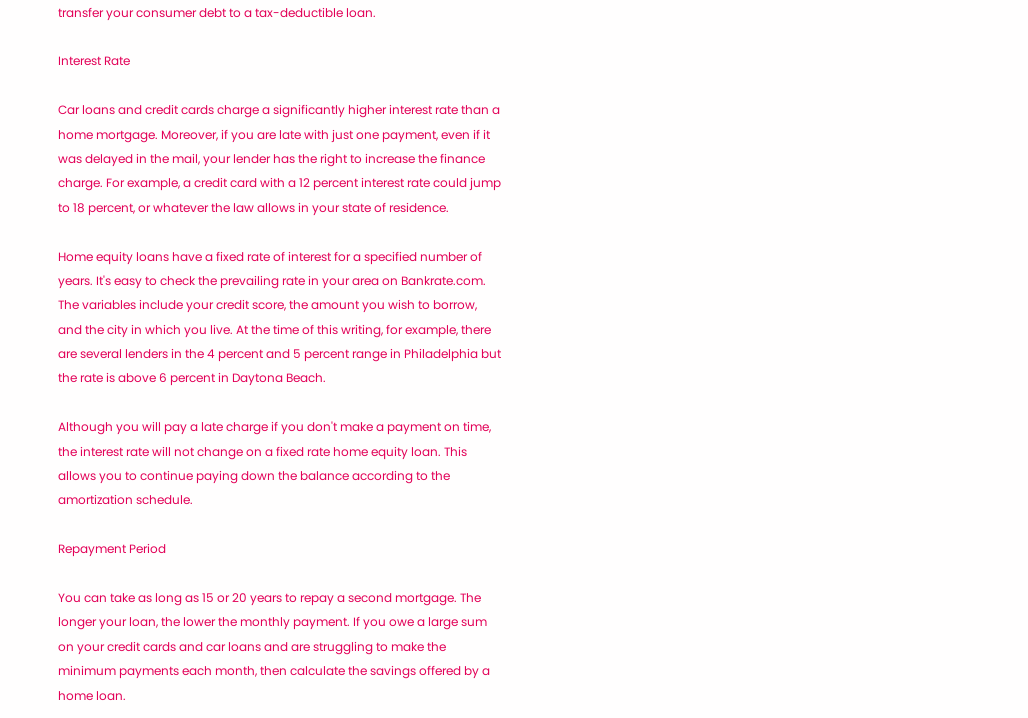transfer your consumer debt to a tax-deductible loan.

Interest Rate

Car loans and credit cards charge a significantly higher interest rate than a home mortgage. Moreover, if you are late with just one payment, even if it was delayed in the mail, your lender has the right to increase the finance charge. For example, a credit card with a 12 percent interest rate could jump to 18 percent, or whatever the law allows in your state of residence.

Home equity loans have a fixed rate of interest for a specified number of years. It's easy to check the prevailing rate in your area on Bankrate.com. The variables include your credit score, the amount you wish to borrow, and the city in which you live. At the time of this writing, for example, there are several lenders in the 4 percent and 5 percent range in Philadelphia but the rate is above 6 percent in Daytona Beach.

Although you will pay a late charge if you don't make a payment on time, the interest rate will not change on a fixed rate home equity loan. This allows you to continue paying down the balance according to the amortization schedule.

Repayment Period

You can take as long as 15 or 20 years to repay a second mortgage. The longer your loan, the lower the monthly payment. If you owe a large sum on your credit cards and car loans and are struggling to make the minimum payments each month, then calculate the savings offered by a home loan.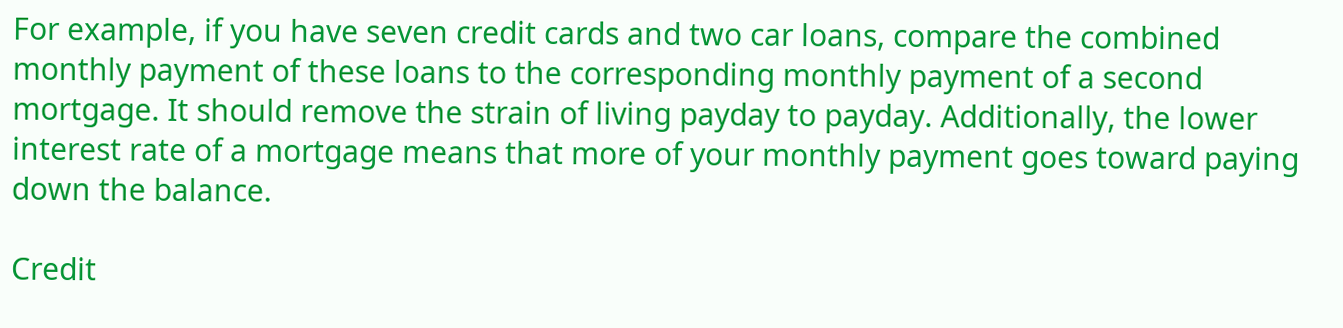For example, if you have seven credit cards and two car loans, compare the combined monthly payment of these loans to the corresponding monthly payment of a second mortgage. It should remove the strain of living payday to payday. Additionally, the lower interest rate of a mortgage means that more of your monthly payment goes toward paying down the balance.

Credit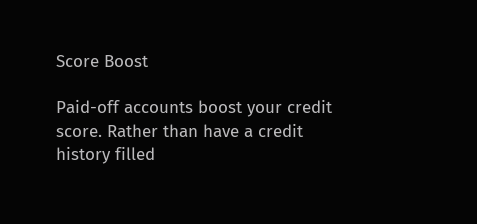Score Boost

Paid-off accounts boost your credit score. Rather than have a credit history filled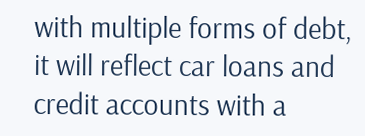with multiple forms of debt, it will reflect car loans and credit accounts with a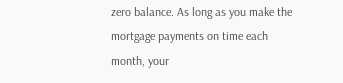zero balance. As long as you make the mortgage payments on time each month, your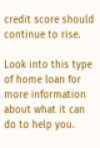credit score should continue to rise.

Look into this type of home loan for more information about what it can do to help you.